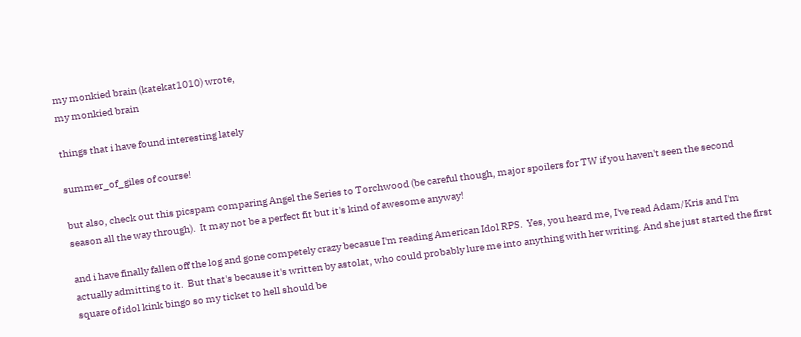my monkied brain (katekat1010) wrote,
my monkied brain

things that i have found interesting lately

summer_of_giles of course!

but also, check out this picspam comparing Angel the Series to Torchwood (be careful though, major spoilers for TW if you haven't seen the second season all the way through).  It may not be a perfect fit but it's kind of awesome anyway!

and i have finally fallen off the log and gone competely crazy becasue I'm reading American Idol RPS.  Yes, you heard me, I've read Adam/Kris and I'm actually admitting to it.  But that's because it's written by astolat, who could probably lure me into anything with her writing. And she just started the first square of idol kink bingo so my ticket to hell should be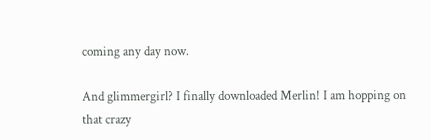coming any day now.

And glimmergirl? I finally downloaded Merlin! I am hopping on that crazy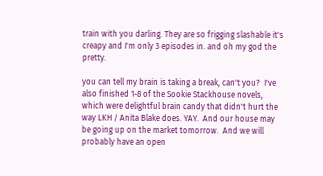train with you darling. They are so frigging slashable it's creapy and I'm only 3 episodes in. and oh my god the pretty.

you can tell my brain is taking a break, can't you?  I've also finished 1-8 of the Sookie Stackhouse novels, which were delightful brain candy that didn't hurt the way LKH / Anita Blake does. YAY.  And our house may be going up on the market tomorrow.  And we will probably have an open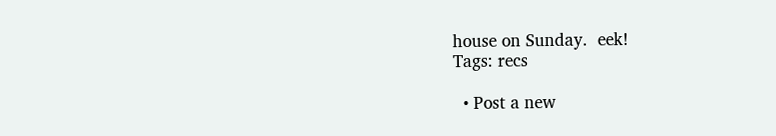house on Sunday.  eek!
Tags: recs

  • Post a new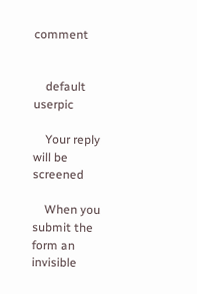comment


    default userpic

    Your reply will be screened

    When you submit the form an invisible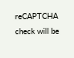reCAPTCHA check will be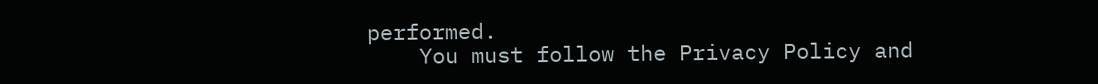performed.
    You must follow the Privacy Policy and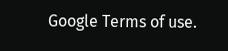Google Terms of use.